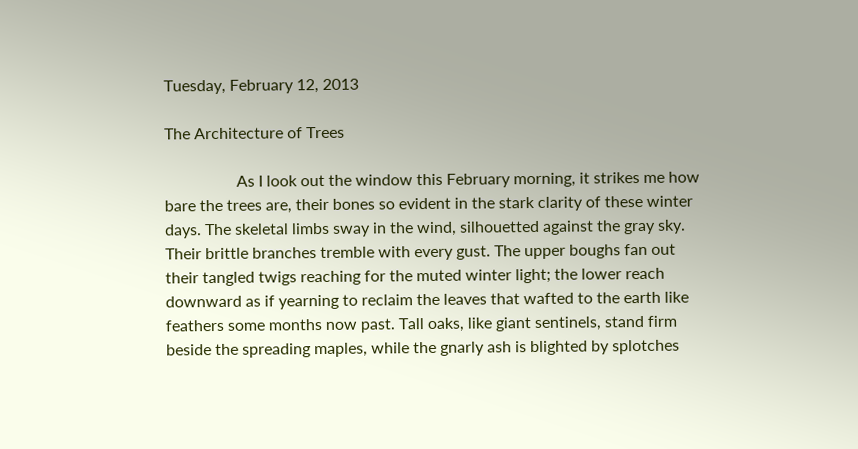Tuesday, February 12, 2013

The Architecture of Trees

                  As I look out the window this February morning, it strikes me how bare the trees are, their bones so evident in the stark clarity of these winter days. The skeletal limbs sway in the wind, silhouetted against the gray sky. Their brittle branches tremble with every gust. The upper boughs fan out their tangled twigs reaching for the muted winter light; the lower reach downward as if yearning to reclaim the leaves that wafted to the earth like feathers some months now past. Tall oaks, like giant sentinels, stand firm beside the spreading maples, while the gnarly ash is blighted by splotches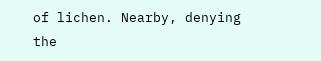of lichen. Nearby, denying the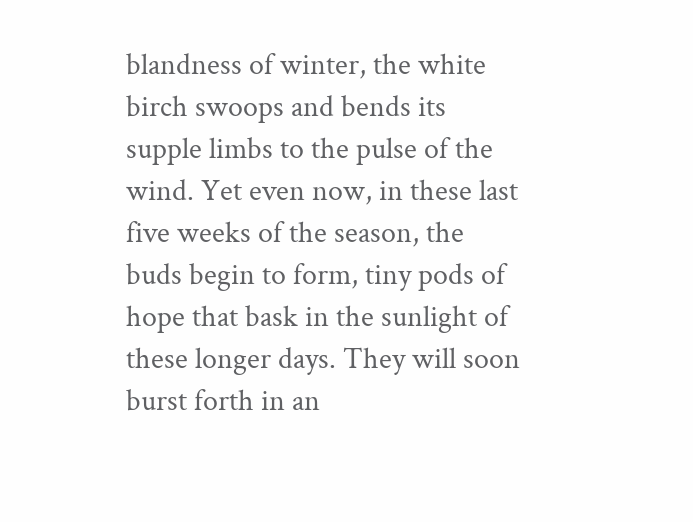blandness of winter, the white birch swoops and bends its supple limbs to the pulse of the wind. Yet even now, in these last five weeks of the season, the buds begin to form, tiny pods of hope that bask in the sunlight of these longer days. They will soon burst forth in an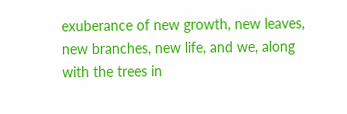exuberance of new growth, new leaves, new branches, new life, and we, along with the trees in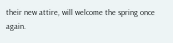their new attire, will welcome the spring once again.